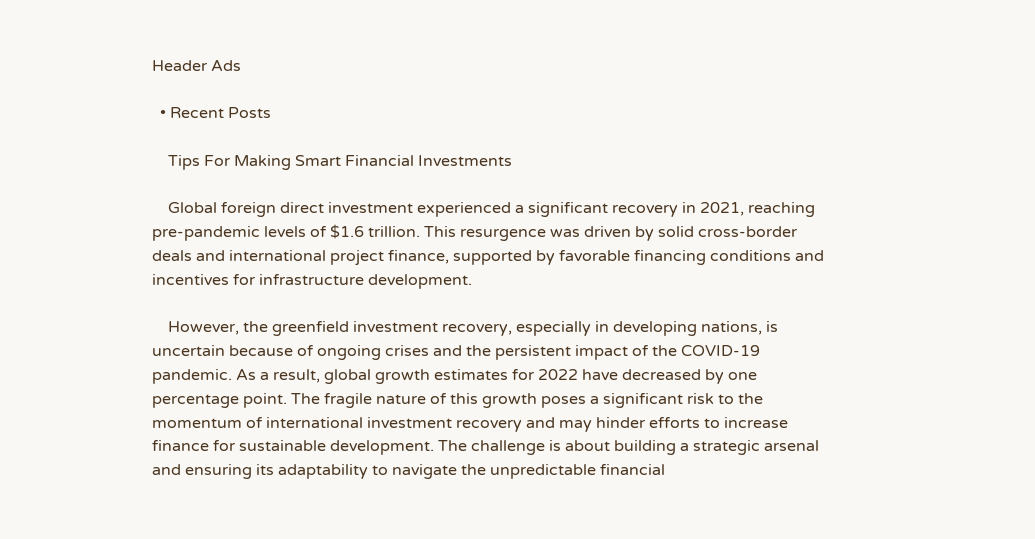Header Ads

  • Recent Posts

    Tips For Making Smart Financial Investments

    Global foreign direct investment experienced a significant recovery in 2021, reaching pre-pandemic levels of $1.6 trillion. This resurgence was driven by solid cross-border deals and international project finance, supported by favorable financing conditions and incentives for infrastructure development.

    However, the greenfield investment recovery, especially in developing nations, is uncertain because of ongoing crises and the persistent impact of the COVID-19 pandemic. As a result, global growth estimates for 2022 have decreased by one percentage point. The fragile nature of this growth poses a significant risk to the momentum of international investment recovery and may hinder efforts to increase finance for sustainable development. The challenge is about building a strategic arsenal and ensuring its adaptability to navigate the unpredictable financial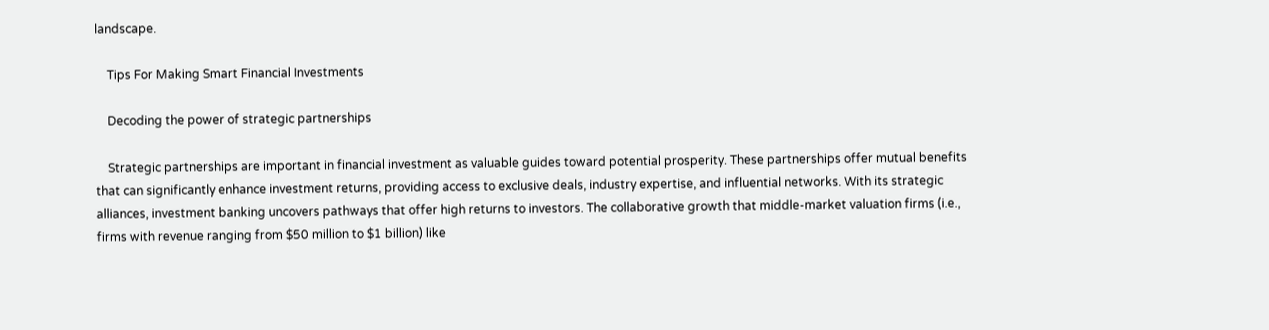landscape.

    Tips For Making Smart Financial Investments

    Decoding the power of strategic partnerships

    Strategic partnerships are important in financial investment as valuable guides toward potential prosperity. These partnerships offer mutual benefits that can significantly enhance investment returns, providing access to exclusive deals, industry expertise, and influential networks. With its strategic alliances, investment banking uncovers pathways that offer high returns to investors. The collaborative growth that middle-market valuation firms (i.e., firms with revenue ranging from $50 million to $1 billion) like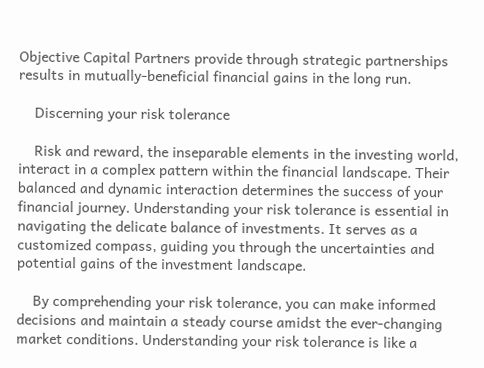Objective Capital Partners provide through strategic partnerships results in mutually-beneficial financial gains in the long run.

    Discerning your risk tolerance

    Risk and reward, the inseparable elements in the investing world, interact in a complex pattern within the financial landscape. Their balanced and dynamic interaction determines the success of your financial journey. Understanding your risk tolerance is essential in navigating the delicate balance of investments. It serves as a customized compass, guiding you through the uncertainties and potential gains of the investment landscape.

    By comprehending your risk tolerance, you can make informed decisions and maintain a steady course amidst the ever-changing market conditions. Understanding your risk tolerance is like a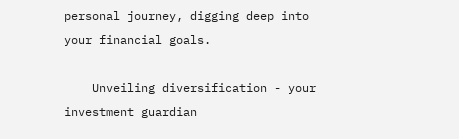personal journey, digging deep into your financial goals.

    Unveiling diversification - your investment guardian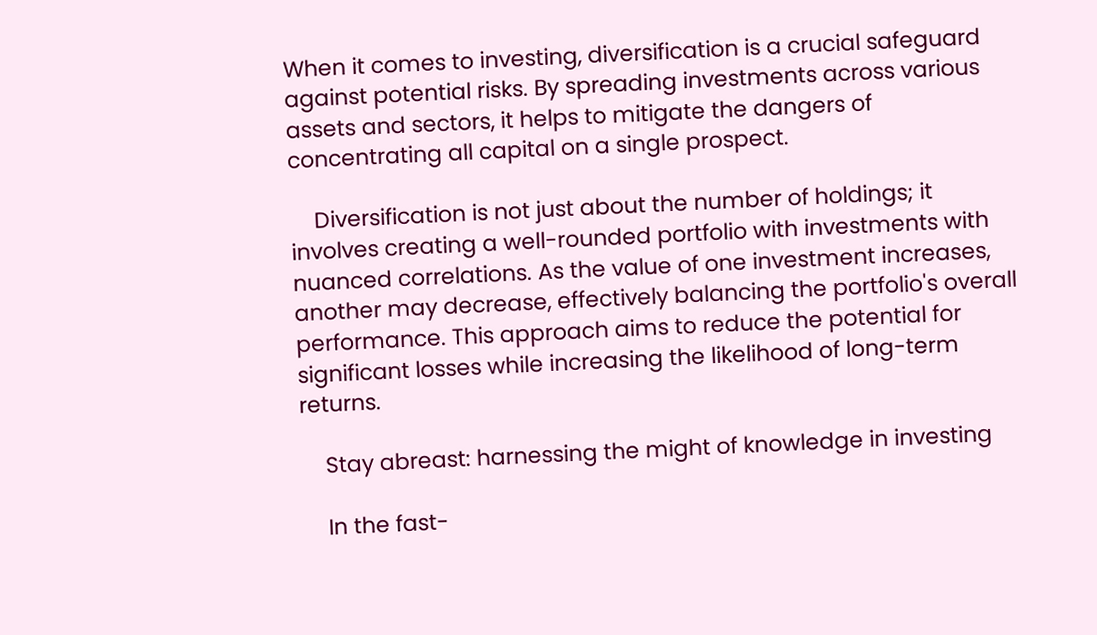When it comes to investing, diversification is a crucial safeguard against potential risks. By spreading investments across various assets and sectors, it helps to mitigate the dangers of concentrating all capital on a single prospect.

    Diversification is not just about the number of holdings; it involves creating a well-rounded portfolio with investments with nuanced correlations. As the value of one investment increases, another may decrease, effectively balancing the portfolio's overall performance. This approach aims to reduce the potential for significant losses while increasing the likelihood of long-term returns.

    Stay abreast: harnessing the might of knowledge in investing

    In the fast-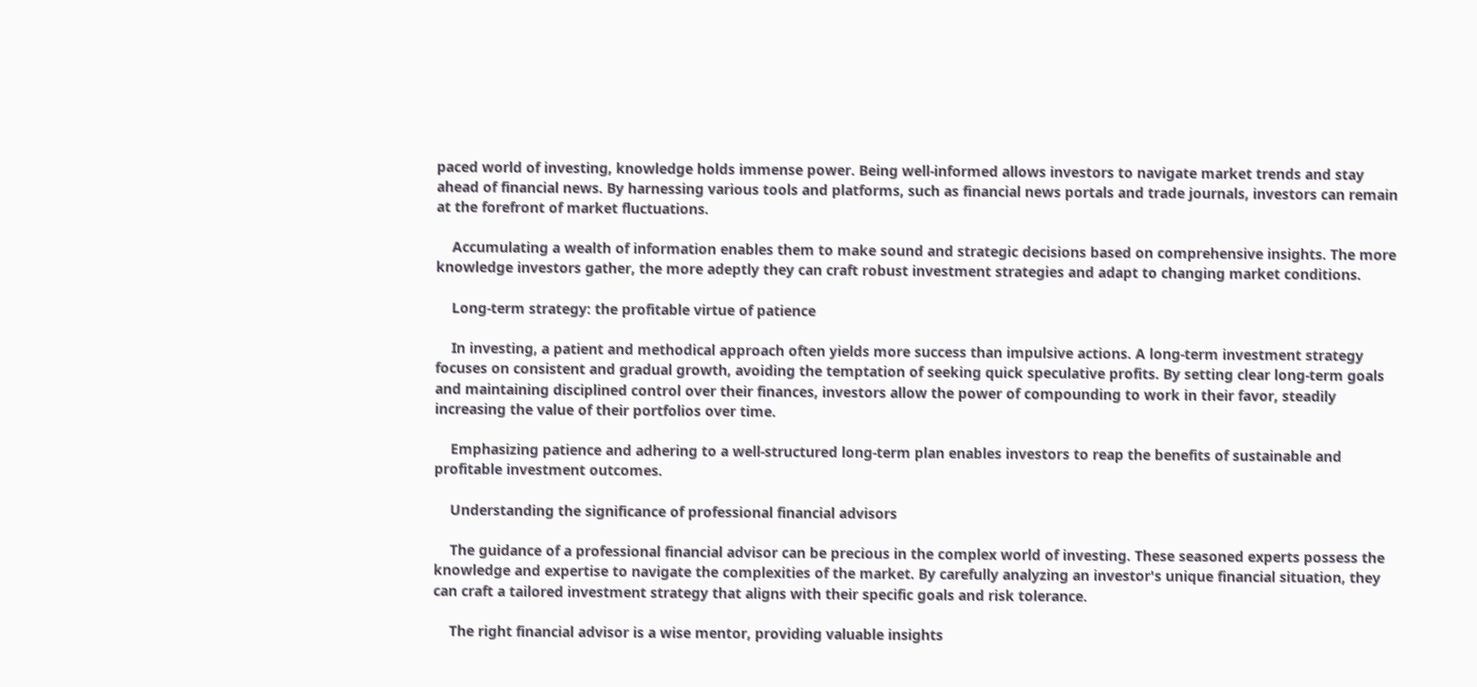paced world of investing, knowledge holds immense power. Being well-informed allows investors to navigate market trends and stay ahead of financial news. By harnessing various tools and platforms, such as financial news portals and trade journals, investors can remain at the forefront of market fluctuations.

    Accumulating a wealth of information enables them to make sound and strategic decisions based on comprehensive insights. The more knowledge investors gather, the more adeptly they can craft robust investment strategies and adapt to changing market conditions.

    Long-term strategy: the profitable virtue of patience

    In investing, a patient and methodical approach often yields more success than impulsive actions. A long-term investment strategy focuses on consistent and gradual growth, avoiding the temptation of seeking quick speculative profits. By setting clear long-term goals and maintaining disciplined control over their finances, investors allow the power of compounding to work in their favor, steadily increasing the value of their portfolios over time.

    Emphasizing patience and adhering to a well-structured long-term plan enables investors to reap the benefits of sustainable and profitable investment outcomes.

    Understanding the significance of professional financial advisors

    The guidance of a professional financial advisor can be precious in the complex world of investing. These seasoned experts possess the knowledge and expertise to navigate the complexities of the market. By carefully analyzing an investor's unique financial situation, they can craft a tailored investment strategy that aligns with their specific goals and risk tolerance.

    The right financial advisor is a wise mentor, providing valuable insights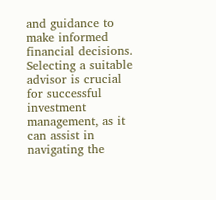and guidance to make informed financial decisions. Selecting a suitable advisor is crucial for successful investment management, as it can assist in navigating the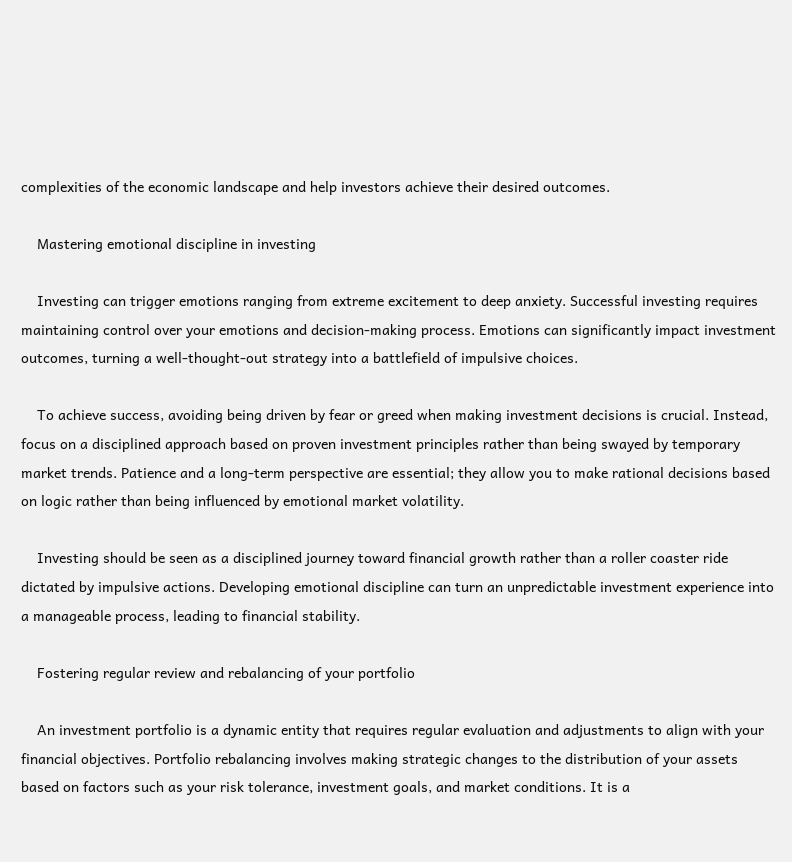complexities of the economic landscape and help investors achieve their desired outcomes.

    Mastering emotional discipline in investing

    Investing can trigger emotions ranging from extreme excitement to deep anxiety. Successful investing requires maintaining control over your emotions and decision-making process. Emotions can significantly impact investment outcomes, turning a well-thought-out strategy into a battlefield of impulsive choices.

    To achieve success, avoiding being driven by fear or greed when making investment decisions is crucial. Instead, focus on a disciplined approach based on proven investment principles rather than being swayed by temporary market trends. Patience and a long-term perspective are essential; they allow you to make rational decisions based on logic rather than being influenced by emotional market volatility.

    Investing should be seen as a disciplined journey toward financial growth rather than a roller coaster ride dictated by impulsive actions. Developing emotional discipline can turn an unpredictable investment experience into a manageable process, leading to financial stability.

    Fostering regular review and rebalancing of your portfolio

    An investment portfolio is a dynamic entity that requires regular evaluation and adjustments to align with your financial objectives. Portfolio rebalancing involves making strategic changes to the distribution of your assets based on factors such as your risk tolerance, investment goals, and market conditions. It is a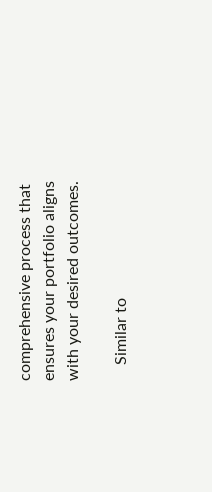comprehensive process that ensures your portfolio aligns with your desired outcomes.

    Similar to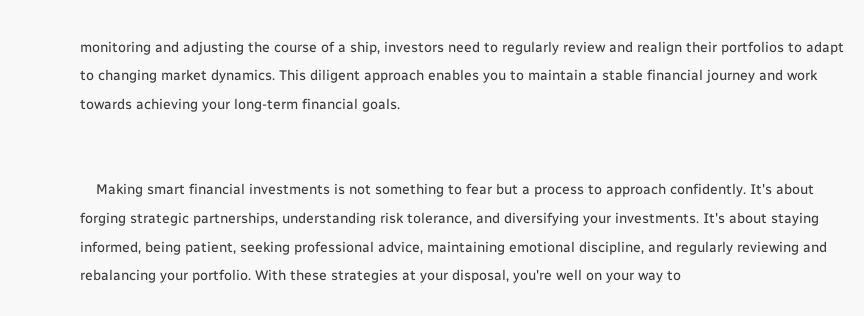monitoring and adjusting the course of a ship, investors need to regularly review and realign their portfolios to adapt to changing market dynamics. This diligent approach enables you to maintain a stable financial journey and work towards achieving your long-term financial goals.


    Making smart financial investments is not something to fear but a process to approach confidently. It's about forging strategic partnerships, understanding risk tolerance, and diversifying your investments. It's about staying informed, being patient, seeking professional advice, maintaining emotional discipline, and regularly reviewing and rebalancing your portfolio. With these strategies at your disposal, you're well on your way to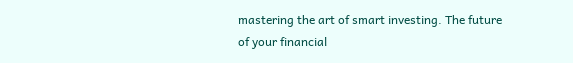mastering the art of smart investing. The future of your financial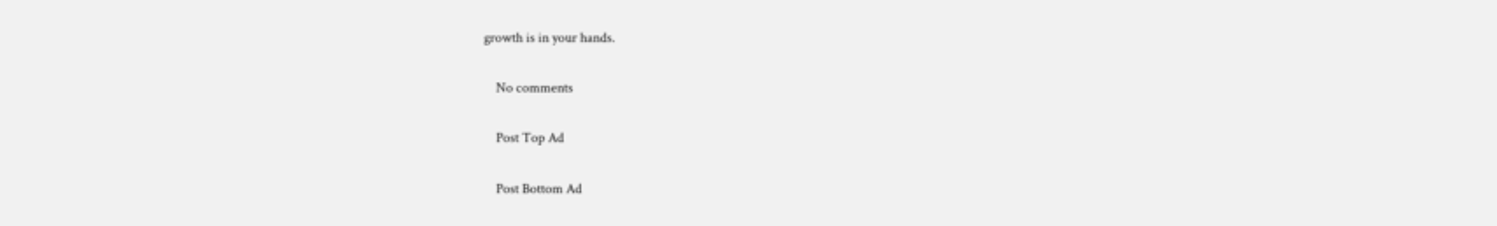growth is in your hands.

    No comments

    Post Top Ad

    Post Bottom Ad